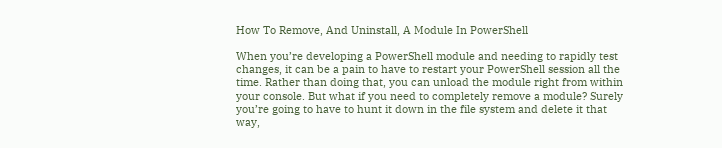How To Remove, And Uninstall, A Module In PowerShell

When you’re developing a PowerShell module and needing to rapidly test changes, it can be a pain to have to restart your PowerShell session all the time. Rather than doing that, you can unload the module right from within your console. But what if you need to completely remove a module? Surely you’re going to have to hunt it down in the file system and delete it that way,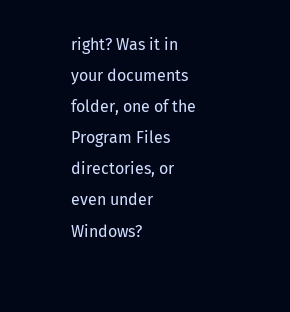right? Was it in your documents folder, one of the Program Files directories, or even under Windows?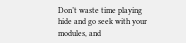Don’t waste time playing hide and go seek with your modules, and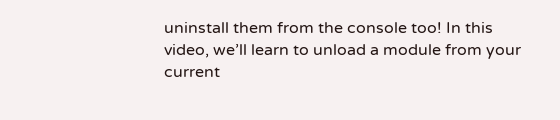uninstall them from the console too! In this video, we’ll learn to unload a module from your current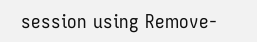session using Remove-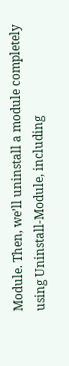Module. Then, we’ll uninstall a module completely using Uninstall-Module, including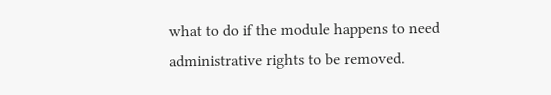what to do if the module happens to need administrative rights to be removed.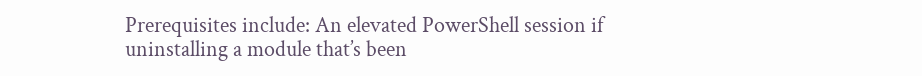Prerequisites include: An elevated PowerShell session if uninstalling a module that’s been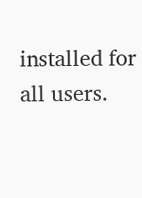installed for all users.